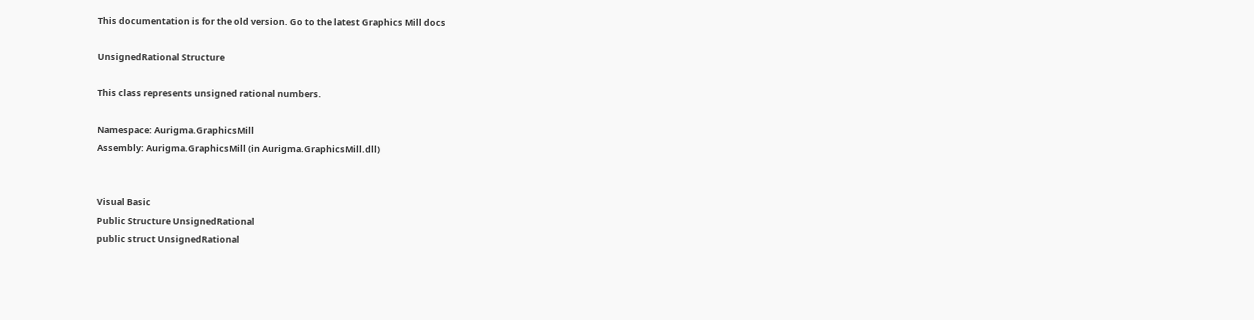This documentation is for the old version. Go to the latest Graphics Mill docs

UnsignedRational Structure

This class represents unsigned rational numbers.

Namespace: Aurigma.GraphicsMill
Assembly: Aurigma.GraphicsMill (in Aurigma.GraphicsMill.dll)


Visual Basic
Public Structure UnsignedRational
public struct UnsignedRational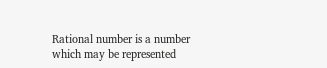Rational number is a number which may be represented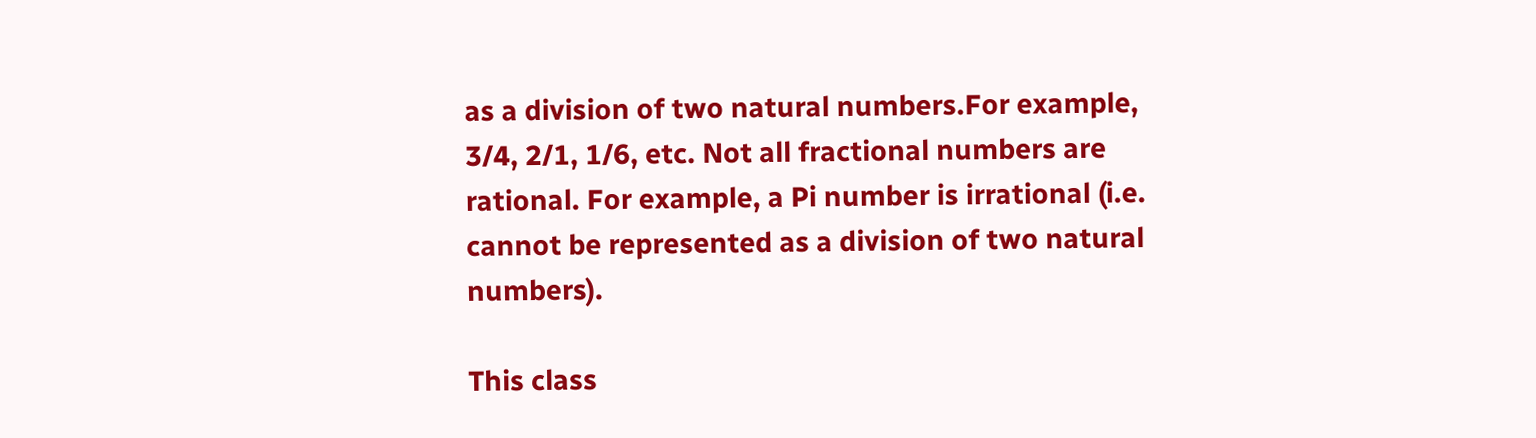as a division of two natural numbers.For example, 3/4, 2/1, 1/6, etc. Not all fractional numbers are rational. For example, a Pi number is irrational (i.e. cannot be represented as a division of two natural numbers).

This class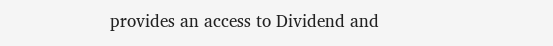provides an access to Dividend and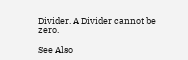Divider. A Divider cannot be zero.

See Also